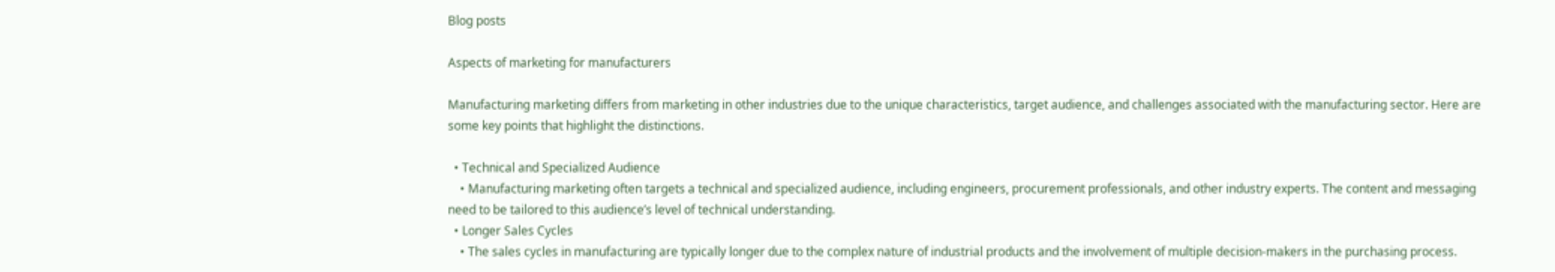Blog posts

Aspects of marketing for manufacturers

Manufacturing marketing differs from marketing in other industries due to the unique characteristics, target audience, and challenges associated with the manufacturing sector. Here are some key points that highlight the distinctions.

  • Technical and Specialized Audience
    • Manufacturing marketing often targets a technical and specialized audience, including engineers, procurement professionals, and other industry experts. The content and messaging need to be tailored to this audience’s level of technical understanding.
  • Longer Sales Cycles
    • The sales cycles in manufacturing are typically longer due to the complex nature of industrial products and the involvement of multiple decision-makers in the purchasing process.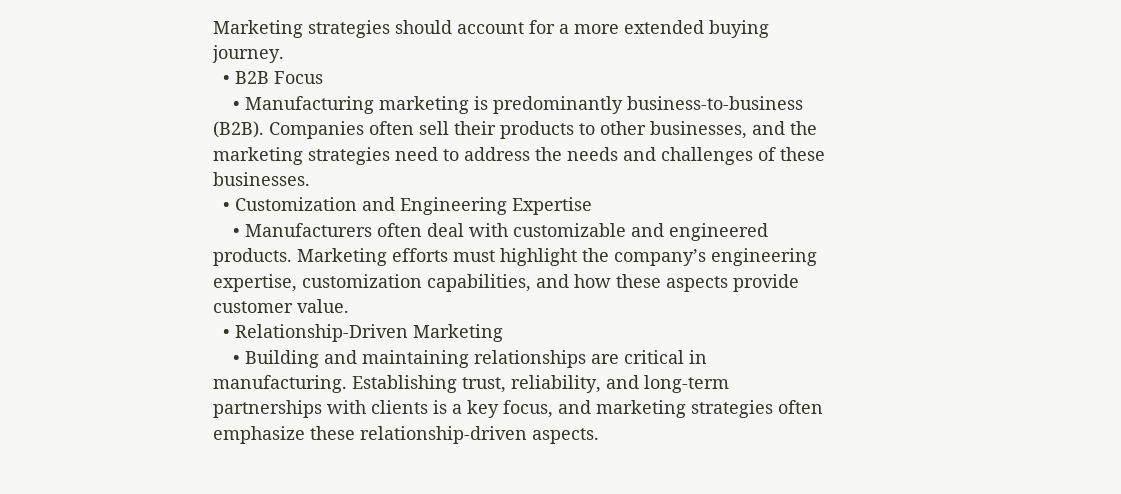Marketing strategies should account for a more extended buying journey.
  • B2B Focus
    • Manufacturing marketing is predominantly business-to-business (B2B). Companies often sell their products to other businesses, and the marketing strategies need to address the needs and challenges of these businesses.
  • Customization and Engineering Expertise
    • Manufacturers often deal with customizable and engineered products. Marketing efforts must highlight the company’s engineering expertise, customization capabilities, and how these aspects provide customer value.
  • Relationship-Driven Marketing
    • Building and maintaining relationships are critical in manufacturing. Establishing trust, reliability, and long-term partnerships with clients is a key focus, and marketing strategies often emphasize these relationship-driven aspects.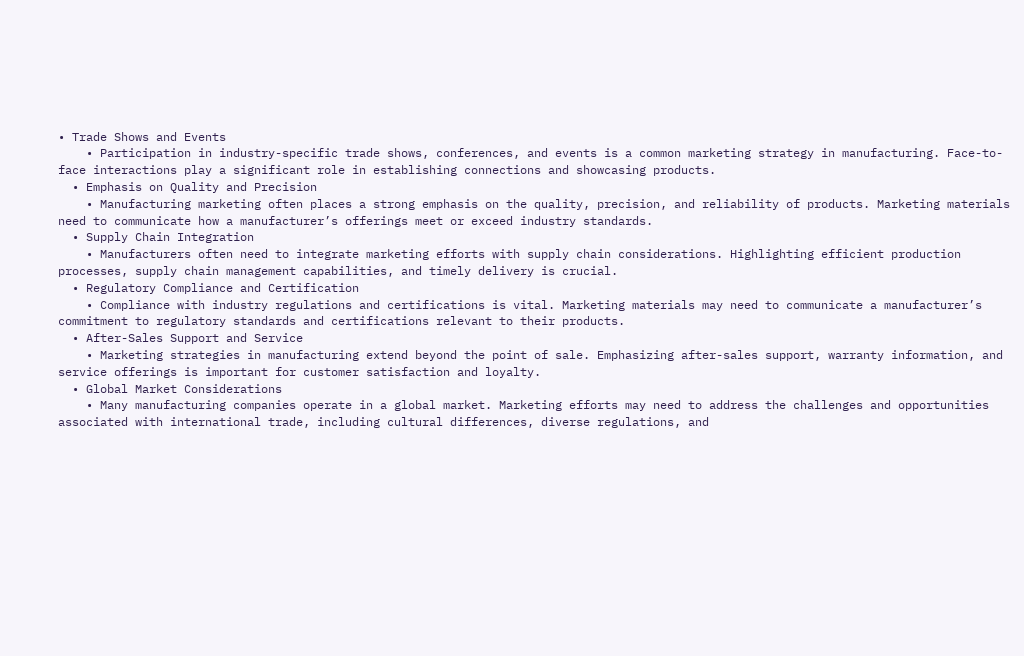• Trade Shows and Events
    • Participation in industry-specific trade shows, conferences, and events is a common marketing strategy in manufacturing. Face-to-face interactions play a significant role in establishing connections and showcasing products.
  • Emphasis on Quality and Precision
    • Manufacturing marketing often places a strong emphasis on the quality, precision, and reliability of products. Marketing materials need to communicate how a manufacturer’s offerings meet or exceed industry standards.
  • Supply Chain Integration
    • Manufacturers often need to integrate marketing efforts with supply chain considerations. Highlighting efficient production processes, supply chain management capabilities, and timely delivery is crucial.
  • Regulatory Compliance and Certification
    • Compliance with industry regulations and certifications is vital. Marketing materials may need to communicate a manufacturer’s commitment to regulatory standards and certifications relevant to their products.
  • After-Sales Support and Service
    • Marketing strategies in manufacturing extend beyond the point of sale. Emphasizing after-sales support, warranty information, and service offerings is important for customer satisfaction and loyalty.
  • Global Market Considerations
    • Many manufacturing companies operate in a global market. Marketing efforts may need to address the challenges and opportunities associated with international trade, including cultural differences, diverse regulations, and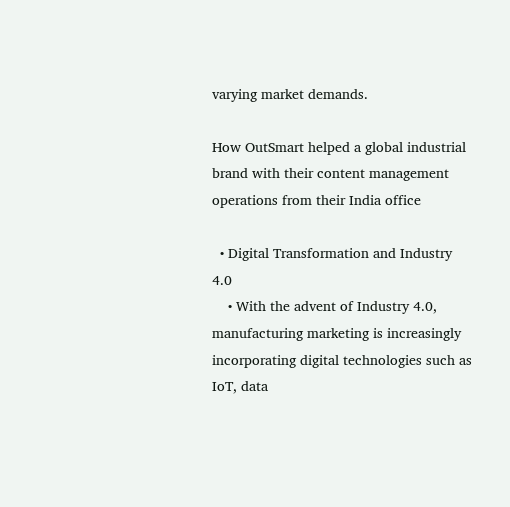varying market demands.

How OutSmart helped a global industrial brand with their content management operations from their India office

  • Digital Transformation and Industry 4.0
    • With the advent of Industry 4.0, manufacturing marketing is increasingly incorporating digital technologies such as IoT, data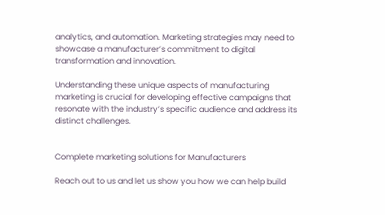analytics, and automation. Marketing strategies may need to showcase a manufacturer’s commitment to digital transformation and innovation.

Understanding these unique aspects of manufacturing marketing is crucial for developing effective campaigns that resonate with the industry’s specific audience and address its distinct challenges.


Complete marketing solutions for Manufacturers

Reach out to us and let us show you how we can help build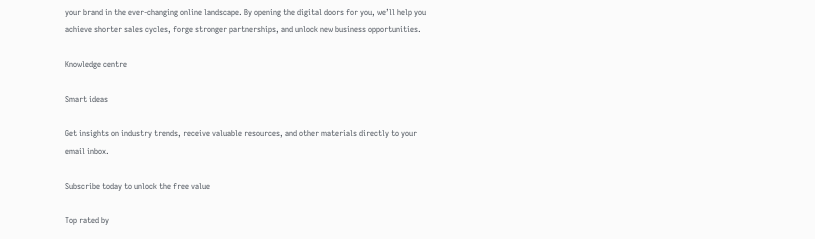your brand in the ever-changing online landscape. By opening the digital doors for you, we’ll help you achieve shorter sales cycles, forge stronger partnerships, and unlock new business opportunities.

Knowledge centre

Smart ideas

Get insights on industry trends, receive valuable resources, and other materials directly to your email inbox.

Subscribe today to unlock the free value

Top rated by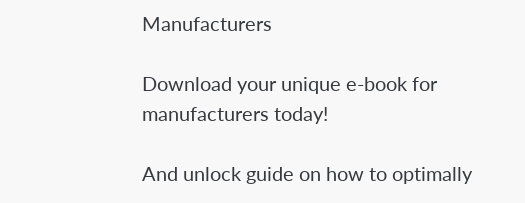Manufacturers

Download your unique e-book for manufacturers today!

And unlock guide on how to optimally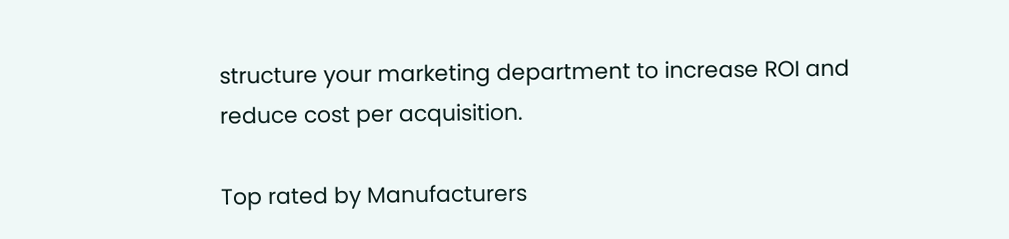structure your marketing department to increase ROI and reduce cost per acquisition.

Top rated by Manufacturers